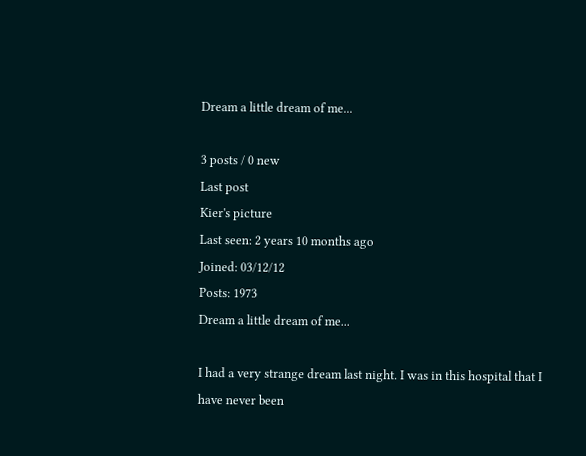Dream a little dream of me...

3 posts / 0 new
Last post
Kier's picture
Last seen: 2 years 10 months ago
Joined: 03/12/12
Posts: 1973
Dream a little dream of me...

I had a very strange dream last night. I was in this hospital that I have never been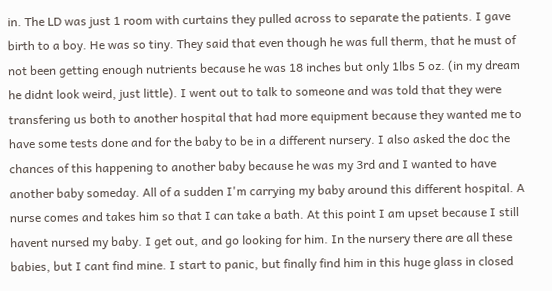in. The LD was just 1 room with curtains they pulled across to separate the patients. I gave birth to a boy. He was so tiny. They said that even though he was full therm, that he must of not been getting enough nutrients because he was 18 inches but only 1lbs 5 oz. (in my dream he didnt look weird, just little). I went out to talk to someone and was told that they were transfering us both to another hospital that had more equipment because they wanted me to have some tests done and for the baby to be in a different nursery. I also asked the doc the chances of this happening to another baby because he was my 3rd and I wanted to have another baby someday. All of a sudden I'm carrying my baby around this different hospital. A nurse comes and takes him so that I can take a bath. At this point I am upset because I still havent nursed my baby. I get out, and go looking for him. In the nursery there are all these babies, but I cant find mine. I start to panic, but finally find him in this huge glass in closed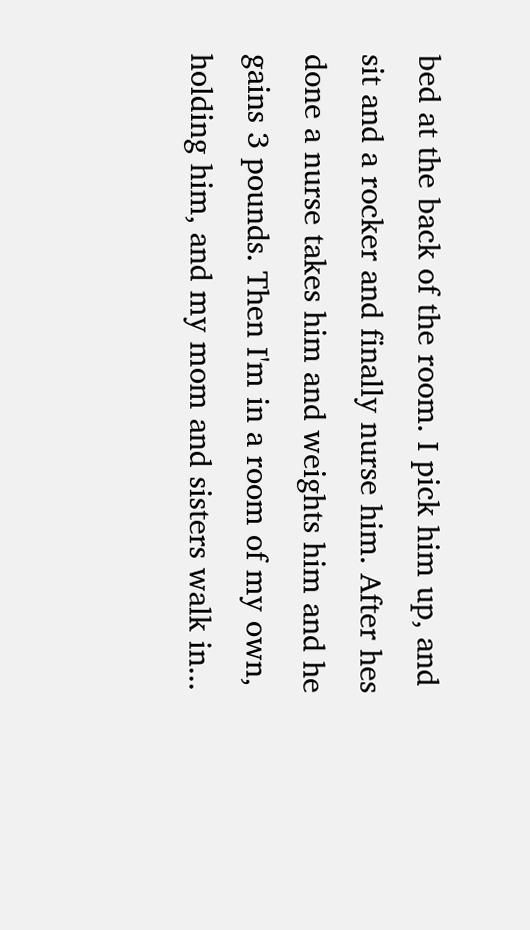bed at the back of the room. I pick him up, and sit and a rocker and finally nurse him. After hes done a nurse takes him and weights him and he gains 3 pounds. Then I'm in a room of my own, holding him, and my mom and sisters walk in...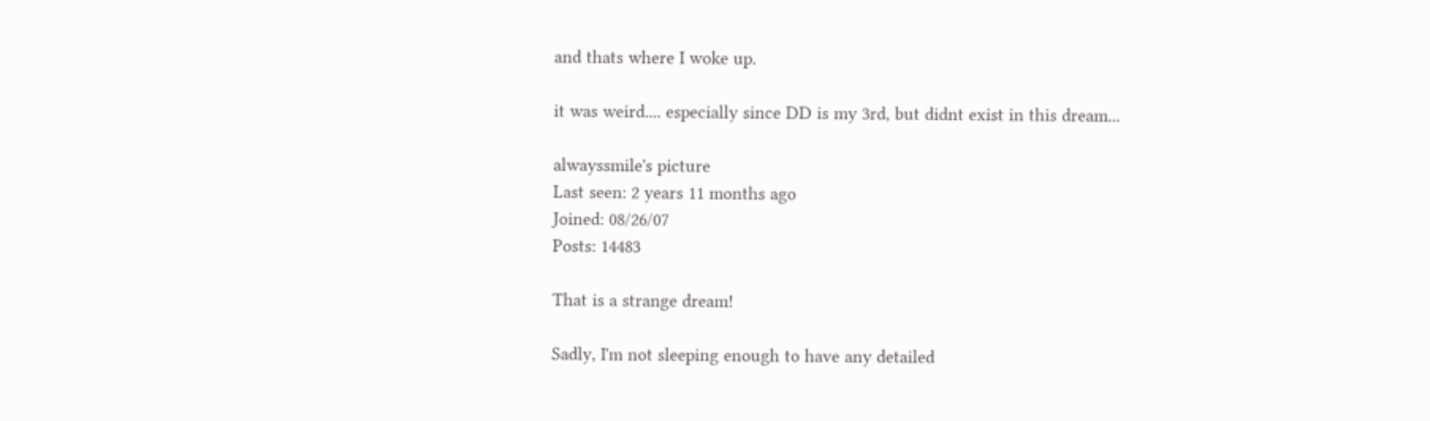and thats where I woke up.

it was weird.... especially since DD is my 3rd, but didnt exist in this dream...

alwayssmile's picture
Last seen: 2 years 11 months ago
Joined: 08/26/07
Posts: 14483

That is a strange dream!

Sadly, I'm not sleeping enough to have any detailed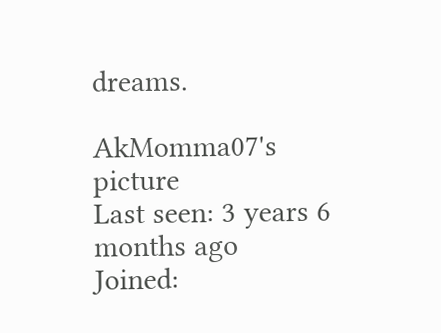dreams.

AkMomma07's picture
Last seen: 3 years 6 months ago
Joined: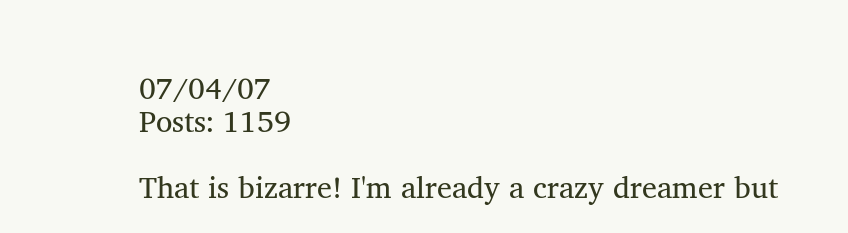07/04/07
Posts: 1159

That is bizarre! I'm already a crazy dreamer but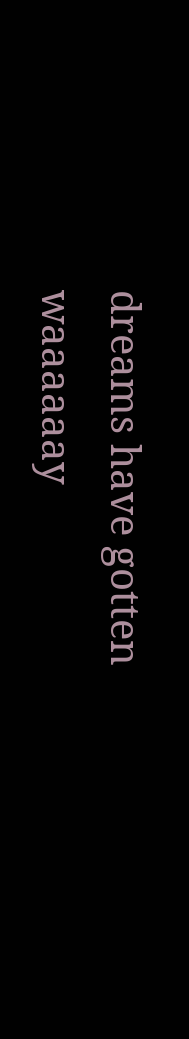dreams have gotten waaaaaay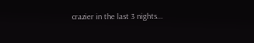crazier in the last 3 nights...